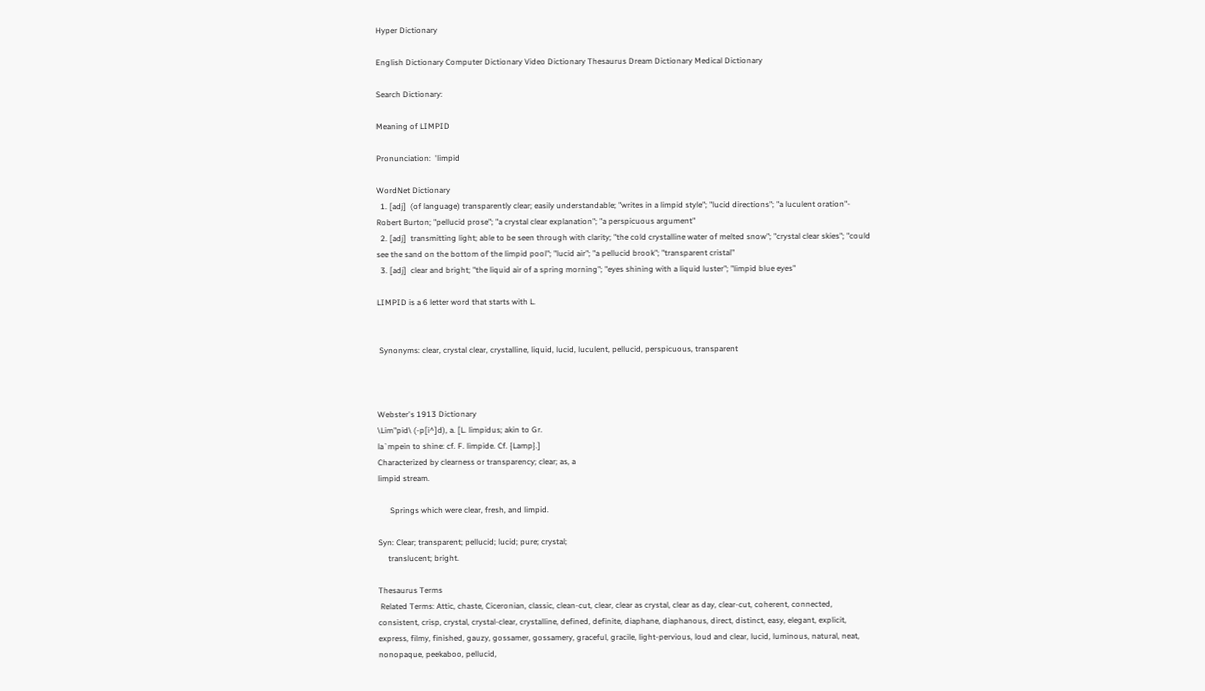Hyper Dictionary

English Dictionary Computer Dictionary Video Dictionary Thesaurus Dream Dictionary Medical Dictionary

Search Dictionary:

Meaning of LIMPID

Pronunciation:  'limpid

WordNet Dictionary
  1. [adj]  (of language) transparently clear; easily understandable; "writes in a limpid style"; "lucid directions"; "a luculent oration"- Robert Burton; "pellucid prose"; "a crystal clear explanation"; "a perspicuous argument"
  2. [adj]  transmitting light; able to be seen through with clarity; "the cold crystalline water of melted snow"; "crystal clear skies"; "could see the sand on the bottom of the limpid pool"; "lucid air"; "a pellucid brook"; "transparent cristal"
  3. [adj]  clear and bright; "the liquid air of a spring morning"; "eyes shining with a liquid luster"; "limpid blue eyes"

LIMPID is a 6 letter word that starts with L.


 Synonyms: clear, crystal clear, crystalline, liquid, lucid, luculent, pellucid, perspicuous, transparent



Webster's 1913 Dictionary
\Lim"pid\ (-p[i^]d), a. [L. limpidus; akin to Gr.
la`mpein to shine: cf. F. limpide. Cf. {Lamp}.]
Characterized by clearness or transparency; clear; as, a
limpid stream.

      Springs which were clear, fresh, and limpid.

Syn: Clear; transparent; pellucid; lucid; pure; crystal;
     translucent; bright.

Thesaurus Terms
 Related Terms: Attic, chaste, Ciceronian, classic, clean-cut, clear, clear as crystal, clear as day, clear-cut, coherent, connected, consistent, crisp, crystal, crystal-clear, crystalline, defined, definite, diaphane, diaphanous, direct, distinct, easy, elegant, explicit, express, filmy, finished, gauzy, gossamer, gossamery, graceful, gracile, light-pervious, loud and clear, lucid, luminous, natural, neat, nonopaque, peekaboo, pellucid,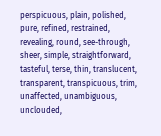perspicuous, plain, polished, pure, refined, restrained, revealing, round, see-through, sheer, simple, straightforward, tasteful, terse, thin, translucent, transparent, transpicuous, trim, unaffected, unambiguous, unclouded,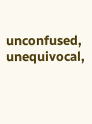unconfused, unequivocal,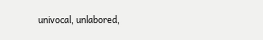univocal, unlabored,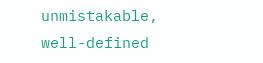unmistakable, well-defined